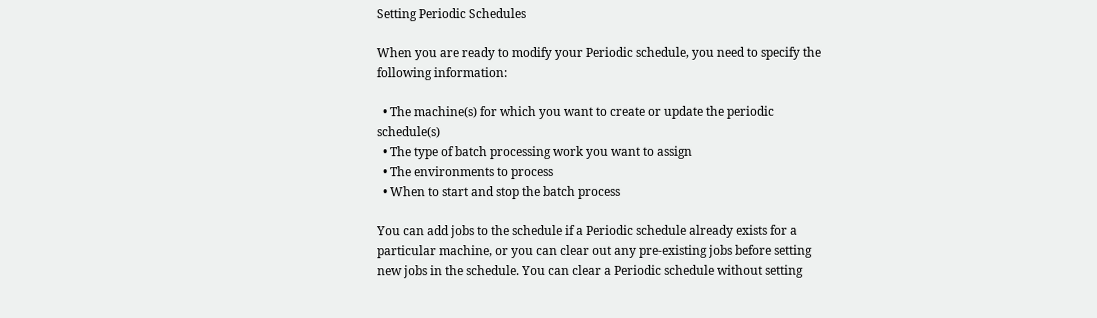Setting Periodic Schedules

When you are ready to modify your Periodic schedule, you need to specify the following information:

  • The machine(s) for which you want to create or update the periodic schedule(s)
  • The type of batch processing work you want to assign
  • The environments to process
  • When to start and stop the batch process

You can add jobs to the schedule if a Periodic schedule already exists for a particular machine, or you can clear out any pre-existing jobs before setting new jobs in the schedule. You can clear a Periodic schedule without setting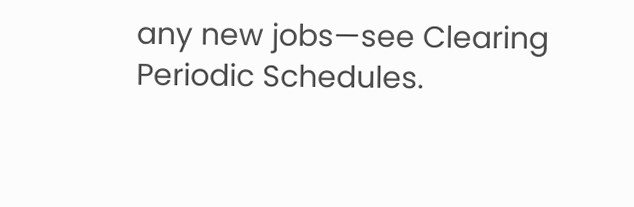any new jobs—see Clearing Periodic Schedules.